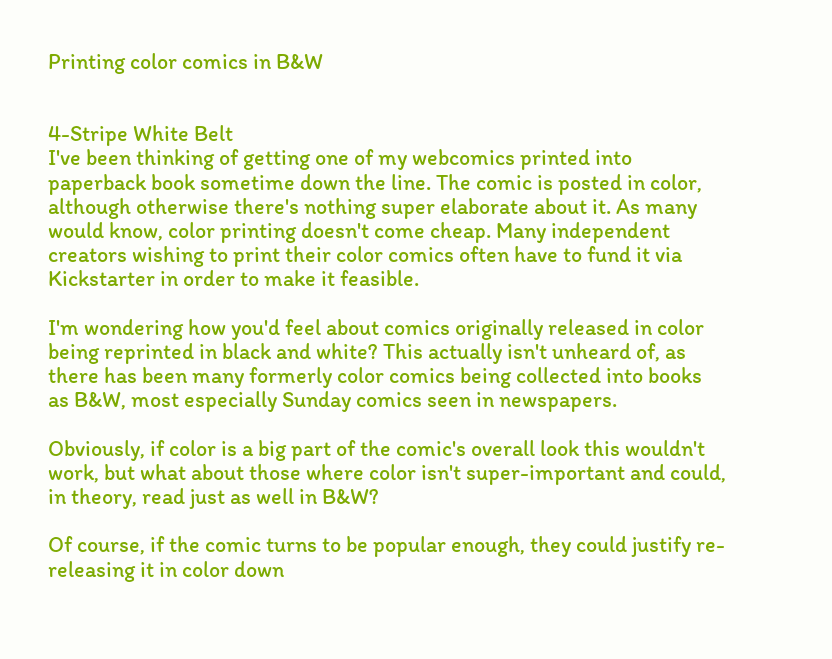Printing color comics in B&W


4-Stripe White Belt
I've been thinking of getting one of my webcomics printed into paperback book sometime down the line. The comic is posted in color, although otherwise there's nothing super elaborate about it. As many would know, color printing doesn't come cheap. Many independent creators wishing to print their color comics often have to fund it via Kickstarter in order to make it feasible.

I'm wondering how you'd feel about comics originally released in color being reprinted in black and white? This actually isn't unheard of, as there has been many formerly color comics being collected into books as B&W, most especially Sunday comics seen in newspapers.

Obviously, if color is a big part of the comic's overall look this wouldn't work, but what about those where color isn't super-important and could, in theory, read just as well in B&W?

Of course, if the comic turns to be popular enough, they could justify re-releasing it in color down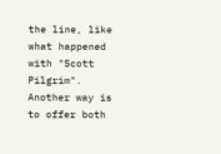the line, like what happened with "Scott Pilgrim". Another way is to offer both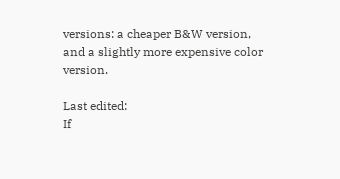versions: a cheaper B&W version, and a slightly more expensive color version.

Last edited:
If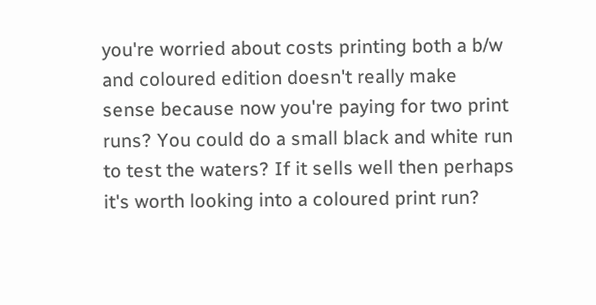you're worried about costs printing both a b/w and coloured edition doesn't really make sense because now you're paying for two print runs? You could do a small black and white run to test the waters? If it sells well then perhaps it's worth looking into a coloured print run?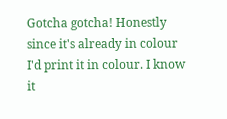Gotcha gotcha! Honestly since it's already in colour I'd print it in colour. I know it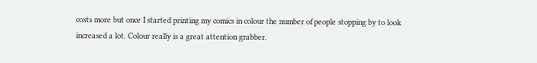costs more but once I started printing my comics in colour the number of people stopping by to look increased a lot. Colour really is a great attention grabber.